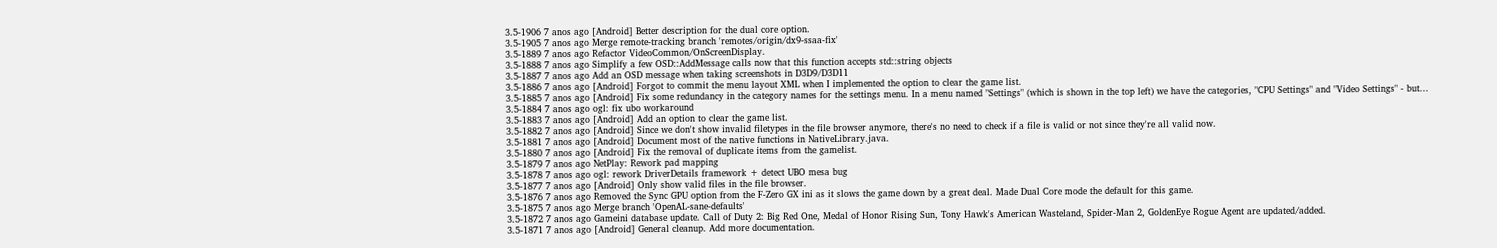3.5-1906 7 anos ago [Android] Better description for the dual core option.
3.5-1905 7 anos ago Merge remote-tracking branch 'remotes/origin/dx9-ssaa-fix'
3.5-1889 7 anos ago Refactor VideoCommon/OnScreenDisplay.
3.5-1888 7 anos ago Simplify a few OSD::AddMessage calls now that this function accepts std::string objects
3.5-1887 7 anos ago Add an OSD message when taking screenshots in D3D9/D3D11
3.5-1886 7 anos ago [Android] Forgot to commit the menu layout XML when I implemented the option to clear the game list.
3.5-1885 7 anos ago [Android] Fix some redundancy in the category names for the settings menu. In a menu named "Settings" (which is shown in the top left) we have the categories, "CPU Settings" and "Video Settings" - but...
3.5-1884 7 anos ago ogl: fix ubo workaround
3.5-1883 7 anos ago [Android] Add an option to clear the game list.
3.5-1882 7 anos ago [Android] Since we don't show invalid filetypes in the file browser anymore, there's no need to check if a file is valid or not since they're all valid now.
3.5-1881 7 anos ago [Android] Document most of the native functions in NativeLibrary.java.
3.5-1880 7 anos ago [Android] Fix the removal of duplicate items from the gamelist.
3.5-1879 7 anos ago NetPlay: Rework pad mapping
3.5-1878 7 anos ago ogl: rework DriverDetails framework + detect UBO mesa bug
3.5-1877 7 anos ago [Android] Only show valid files in the file browser.
3.5-1876 7 anos ago Removed the Sync GPU option from the F-Zero GX ini as it slows the game down by a great deal. Made Dual Core mode the default for this game.
3.5-1875 7 anos ago Merge branch 'OpenAL-sane-defaults'
3.5-1872 7 anos ago Gameini database update. Call of Duty 2: Big Red One, Medal of Honor Rising Sun, Tony Hawk's American Wasteland, Spider-Man 2, GoldenEye Rogue Agent are updated/added.
3.5-1871 7 anos ago [Android] General cleanup. Add more documentation.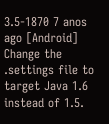3.5-1870 7 anos ago [Android] Change the .settings file to target Java 1.6 instead of 1.5.